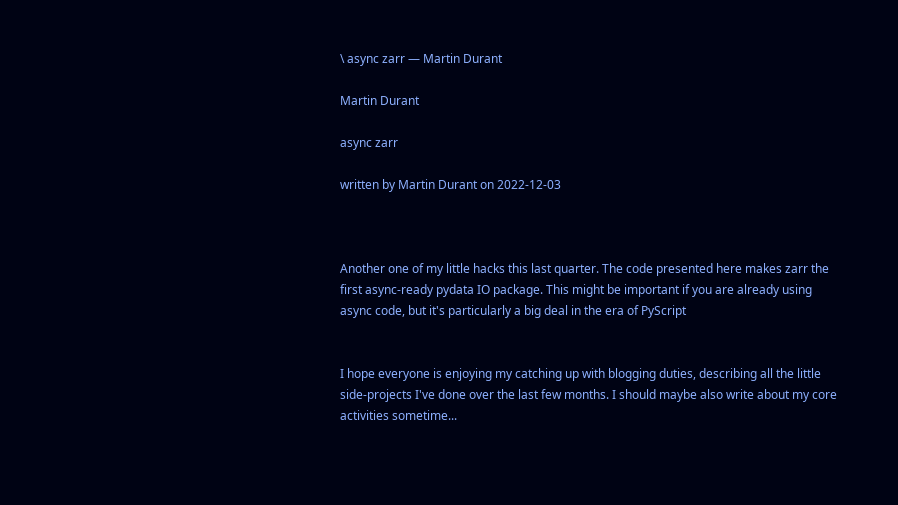\ async zarr — Martin Durant

Martin Durant

async zarr

written by Martin Durant on 2022-12-03



Another one of my little hacks this last quarter. The code presented here makes zarr the first async-ready pydata IO package. This might be important if you are already using async code, but it's particularly a big deal in the era of PyScript


I hope everyone is enjoying my catching up with blogging duties, describing all the little side-projects I've done over the last few months. I should maybe also write about my core activities sometime...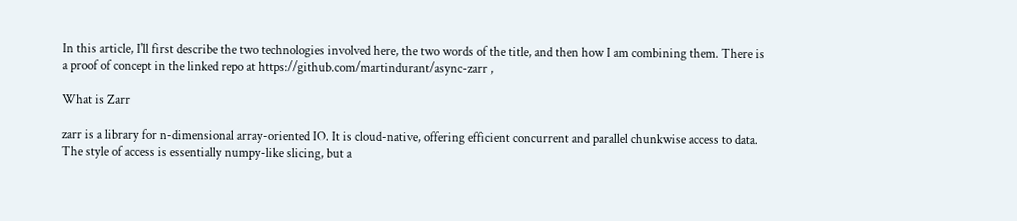In this article, I'll first describe the two technologies involved here, the two words of the title, and then how I am combining them. There is a proof of concept in the linked repo at https://github.com/martindurant/async-zarr ,

What is Zarr

zarr is a library for n-dimensional array-oriented IO. It is cloud-native, offering efficient concurrent and parallel chunkwise access to data. The style of access is essentially numpy-like slicing, but a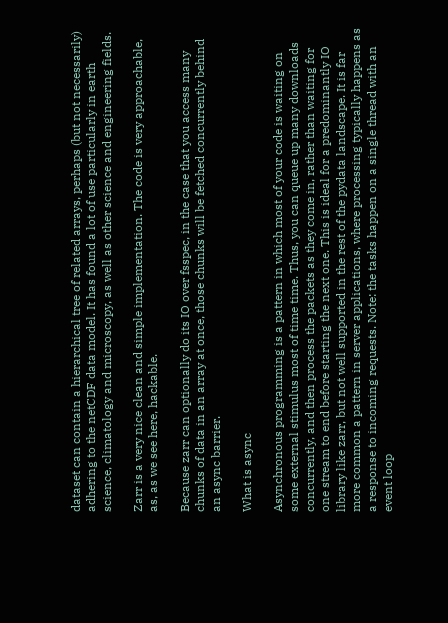dataset can contain a hierarchical tree of related arrays, perhaps (but not necessarily) adhering to the netCDF data model. It has found a lot of use particularly in earth science, climatology and microscopy, as well as other science and engineering fields.

Zarr is a very nice clean and simple implementation. The code is very approachable, as, as we see here, hackable.

Because zarr can optionally do its IO over fsspec, in the case that you access many chunks of data in an array at once, those chunks will be fetched concurrently behind an async barrier.

What is async

Asynchronous programming is a pattern in which most of your code is waiting on some external stimulus most of time time. Thus, you can queue up many downloads concurrently, and then process the packets as they come in, rather than waiting for one stream to end before starting the next one. This is ideal for a predominantly IO library like zarr, but not well supported in the rest of the pydata landscape. It is far more common a pattern in server applications, where processing typically happens as a response to incoming requests. Note: the tasks happen on a single thread with an event loop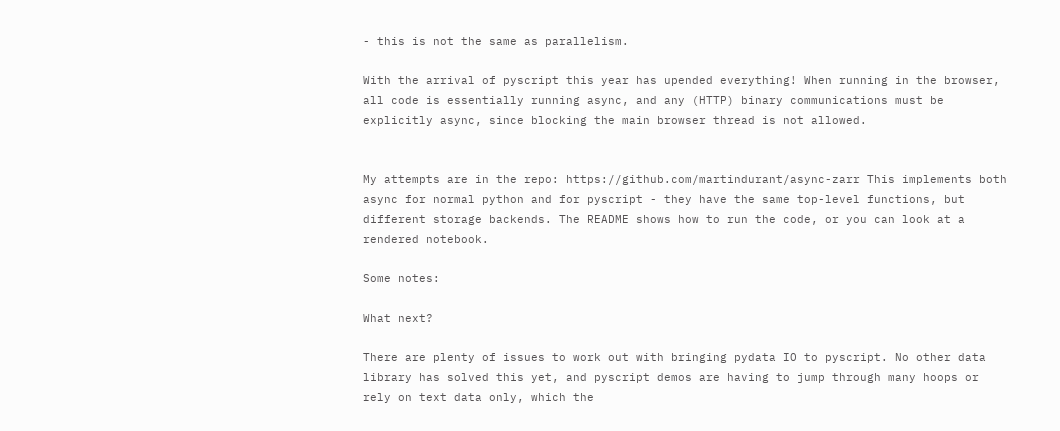- this is not the same as parallelism.

With the arrival of pyscript this year has upended everything! When running in the browser, all code is essentially running async, and any (HTTP) binary communications must be explicitly async, since blocking the main browser thread is not allowed.


My attempts are in the repo: https://github.com/martindurant/async-zarr This implements both async for normal python and for pyscript - they have the same top-level functions, but different storage backends. The README shows how to run the code, or you can look at a rendered notebook.

Some notes:

What next?

There are plenty of issues to work out with bringing pydata IO to pyscript. No other data library has solved this yet, and pyscript demos are having to jump through many hoops or rely on text data only, which the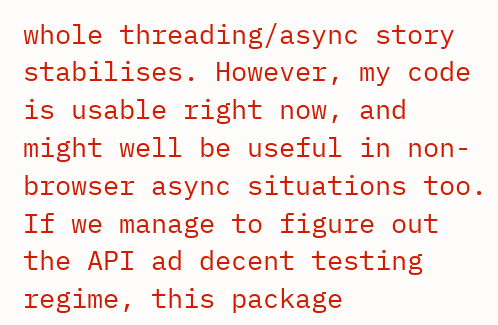whole threading/async story stabilises. However, my code is usable right now, and might well be useful in non-browser async situations too. If we manage to figure out the API ad decent testing regime, this package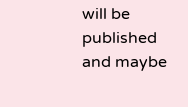will be published and maybe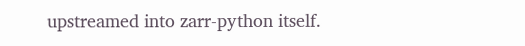upstreamed into zarr-python itself.